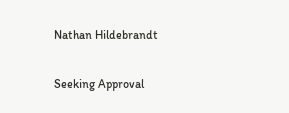Nathan Hildebrandt

Seeking Approval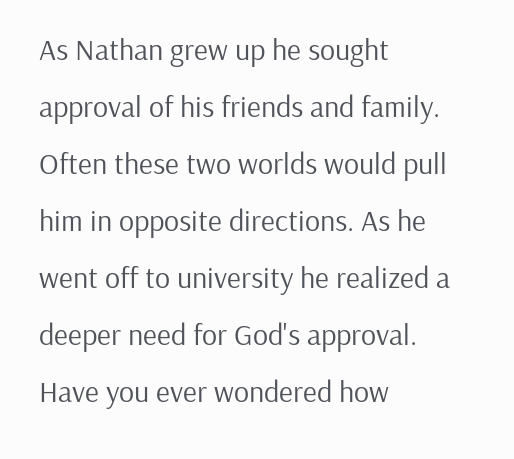As Nathan grew up he sought approval of his friends and family. Often these two worlds would pull him in opposite directions. As he went off to university he realized a deeper need for God's approval. Have you ever wondered how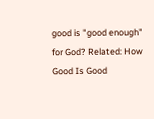good is "good enough" for God? Related: How Good Is Good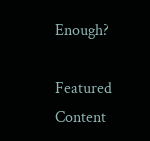Enough?

Featured Content